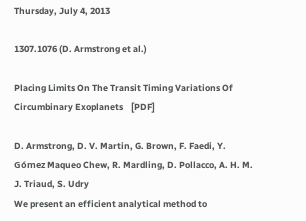Thursday, July 4, 2013

1307.1076 (D. Armstrong et al.)

Placing Limits On The Transit Timing Variations Of Circumbinary Exoplanets    [PDF]

D. Armstrong, D. V. Martin, G. Brown, F. Faedi, Y. Gómez Maqueo Chew, R. Mardling, D. Pollacco, A. H. M. J. Triaud, S. Udry
We present an efficient analytical method to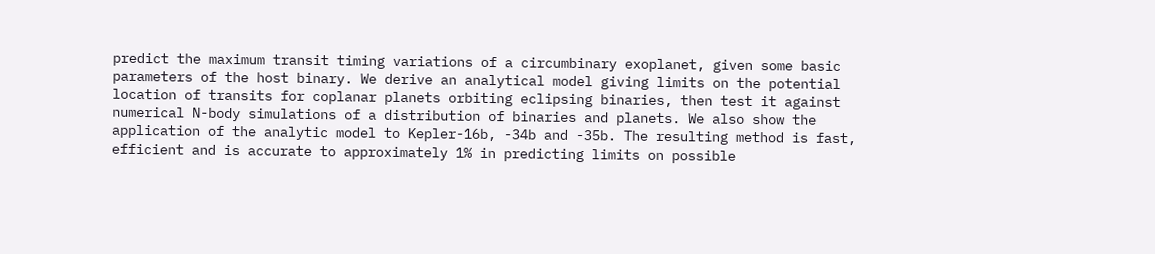predict the maximum transit timing variations of a circumbinary exoplanet, given some basic parameters of the host binary. We derive an analytical model giving limits on the potential location of transits for coplanar planets orbiting eclipsing binaries, then test it against numerical N-body simulations of a distribution of binaries and planets. We also show the application of the analytic model to Kepler-16b, -34b and -35b. The resulting method is fast, efficient and is accurate to approximately 1% in predicting limits on possible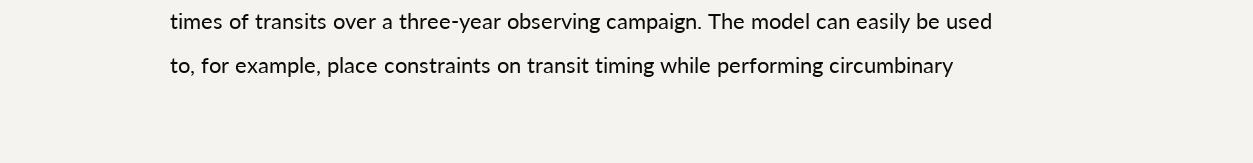times of transits over a three-year observing campaign. The model can easily be used to, for example, place constraints on transit timing while performing circumbinary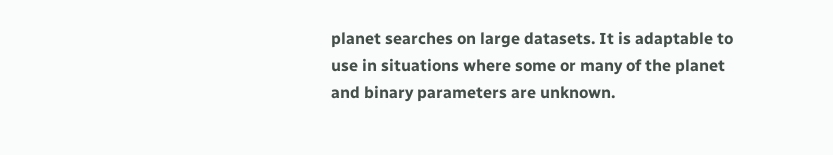planet searches on large datasets. It is adaptable to use in situations where some or many of the planet and binary parameters are unknown.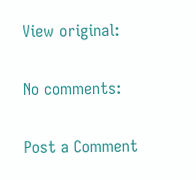View original:

No comments:

Post a Comment